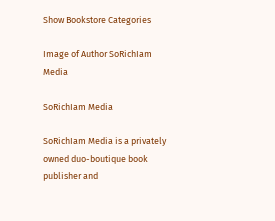Show Bookstore Categories

Image of Author SoRichIam Media

SoRichIam Media

SoRichIam Media is a privately owned duo-boutique book publisher and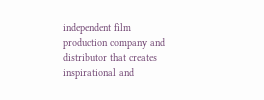independent film production company and distributor that creates inspirational and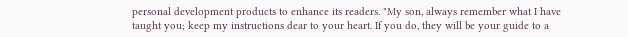personal development products to enhance its readers. "My son, always remember what I have taught you; keep my instructions dear to your heart. If you do, they will be your guide to a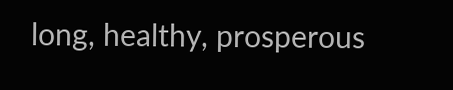long, healthy, prosperous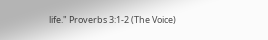life." Proverbs 3:1-2 (The Voice)